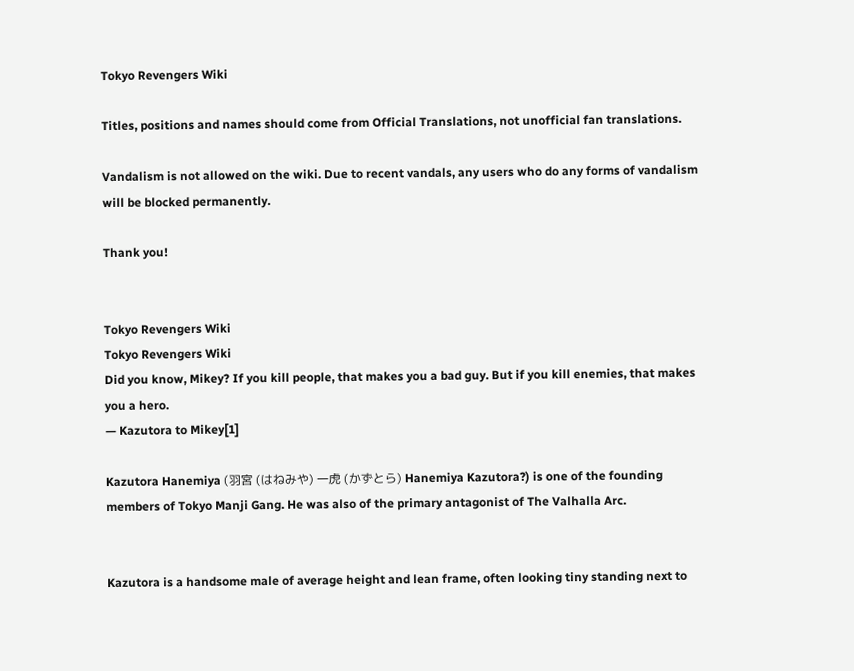Tokyo Revengers Wiki

Titles, positions and names should come from Official Translations, not unofficial fan translations.

Vandalism is not allowed on the wiki. Due to recent vandals, any users who do any forms of vandalism will be blocked permanently.

Thank you!


Tokyo Revengers Wiki
Tokyo Revengers Wiki
Did you know, Mikey? If you kill people, that makes you a bad guy. But if you kill enemies, that makes you a hero.
— Kazutora to Mikey[1]

Kazutora Hanemiya (羽宮 (はねみや) 一虎 (かずとら) Hanemiya Kazutora?) is one of the founding members of Tokyo Manji Gang. He was also of the primary antagonist of The Valhalla Arc.


Kazutora is a handsome male of average height and lean frame, often looking tiny standing next to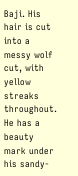Baji. His hair is cut into a messy wolf cut, with yellow streaks throughout. He has a beauty mark under his sandy-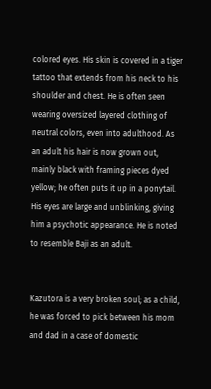colored eyes. His skin is covered in a tiger tattoo that extends from his neck to his shoulder and chest. He is often seen wearing oversized layered clothing of neutral colors, even into adulthood. As an adult his hair is now grown out, mainly black with framing pieces dyed yellow; he often puts it up in a ponytail. His eyes are large and unblinking, giving him a psychotic appearance. He is noted to resemble Baji as an adult.


Kazutora is a very broken soul; as a child, he was forced to pick between his mom and dad in a case of domestic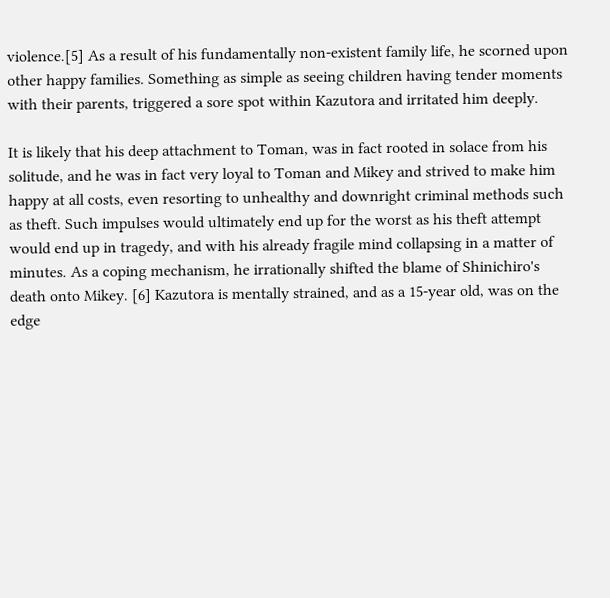violence.[5] As a result of his fundamentally non-existent family life, he scorned upon other happy families. Something as simple as seeing children having tender moments with their parents, triggered a sore spot within Kazutora and irritated him deeply.

It is likely that his deep attachment to Toman, was in fact rooted in solace from his solitude, and he was in fact very loyal to Toman and Mikey and strived to make him happy at all costs, even resorting to unhealthy and downright criminal methods such as theft. Such impulses would ultimately end up for the worst as his theft attempt would end up in tragedy, and with his already fragile mind collapsing in a matter of minutes. As a coping mechanism, he irrationally shifted the blame of Shinichiro's death onto Mikey. [6] Kazutora is mentally strained, and as a 15-year old, was on the edge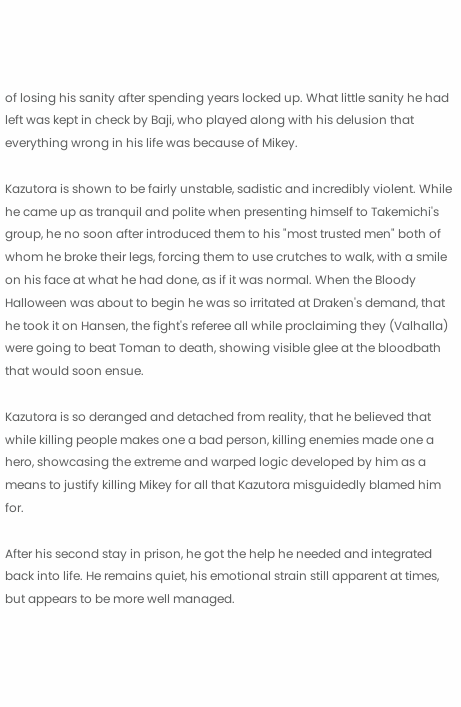of losing his sanity after spending years locked up. What little sanity he had left was kept in check by Baji, who played along with his delusion that everything wrong in his life was because of Mikey.

Kazutora is shown to be fairly unstable, sadistic and incredibly violent. While he came up as tranquil and polite when presenting himself to Takemichi's group, he no soon after introduced them to his "most trusted men" both of whom he broke their legs, forcing them to use crutches to walk, with a smile on his face at what he had done, as if it was normal. When the Bloody Halloween was about to begin he was so irritated at Draken's demand, that he took it on Hansen, the fight's referee all while proclaiming they (Valhalla) were going to beat Toman to death, showing visible glee at the bloodbath that would soon ensue.

Kazutora is so deranged and detached from reality, that he believed that while killing people makes one a bad person, killing enemies made one a hero, showcasing the extreme and warped logic developed by him as a means to justify killing Mikey for all that Kazutora misguidedly blamed him for.

After his second stay in prison, he got the help he needed and integrated back into life. He remains quiet, his emotional strain still apparent at times, but appears to be more well managed.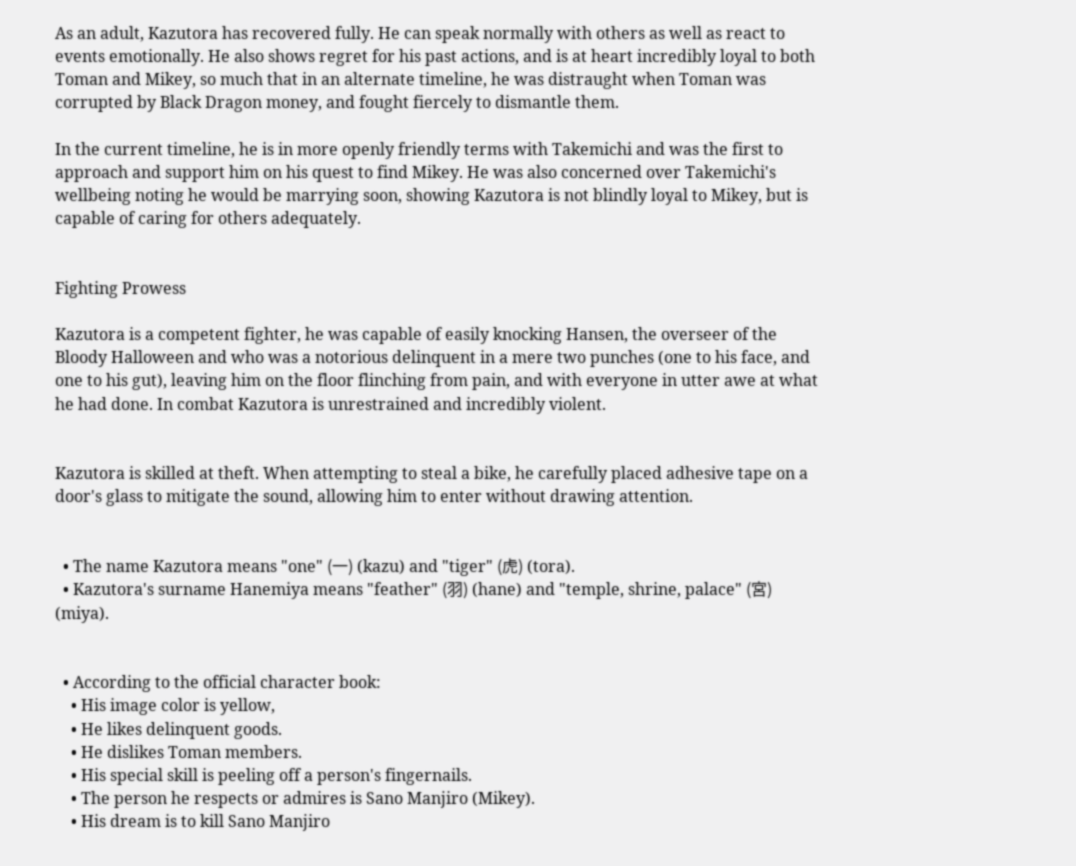As an adult, Kazutora has recovered fully. He can speak normally with others as well as react to events emotionally. He also shows regret for his past actions, and is at heart incredibly loyal to both Toman and Mikey, so much that in an alternate timeline, he was distraught when Toman was corrupted by Black Dragon money, and fought fiercely to dismantle them.

In the current timeline, he is in more openly friendly terms with Takemichi and was the first to approach and support him on his quest to find Mikey. He was also concerned over Takemichi's wellbeing noting he would be marrying soon, showing Kazutora is not blindly loyal to Mikey, but is capable of caring for others adequately.


Fighting Prowess

Kazutora is a competent fighter, he was capable of easily knocking Hansen, the overseer of the Bloody Halloween and who was a notorious delinquent in a mere two punches (one to his face, and one to his gut), leaving him on the floor flinching from pain, and with everyone in utter awe at what he had done. In combat Kazutora is unrestrained and incredibly violent.


Kazutora is skilled at theft. When attempting to steal a bike, he carefully placed adhesive tape on a door's glass to mitigate the sound, allowing him to enter without drawing attention.


  • The name Kazutora means "one" (一) (kazu) and "tiger" (虎) (tora).
  • Kazutora's surname Hanemiya means "feather" (羽) (hane) and "temple, shrine, palace" (宮) (miya).


  • According to the official character book:
    • His image color is yellow,
    • He likes delinquent goods.
    • He dislikes Toman members.
    • His special skill is peeling off a person's fingernails.
    • The person he respects or admires is Sano Manjiro (Mikey).
    • His dream is to kill Sano Manjiro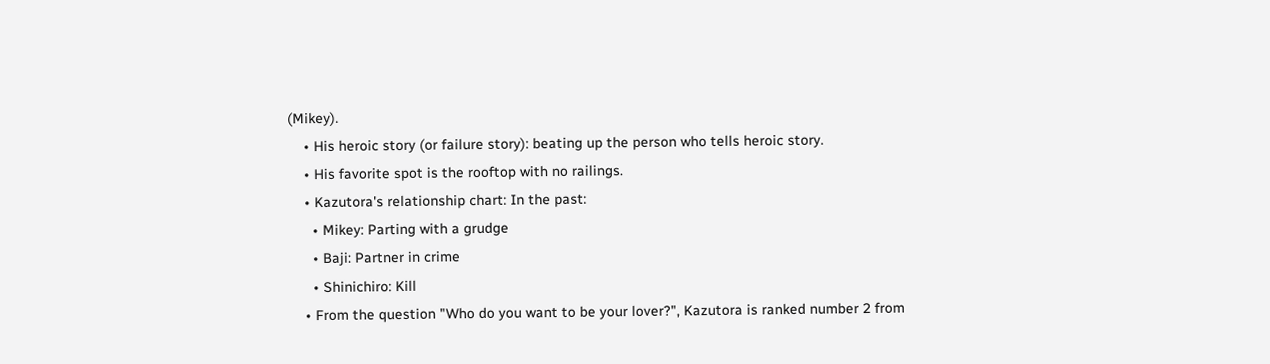(Mikey).
    • His heroic story (or failure story): beating up the person who tells heroic story.
    • His favorite spot is the rooftop with no railings.
    • Kazutora's relationship chart: In the past:
      • Mikey: Parting with a grudge
      • Baji: Partner in crime
      • Shinichiro: Kill
    • From the question "Who do you want to be your lover?", Kazutora is ranked number 2 from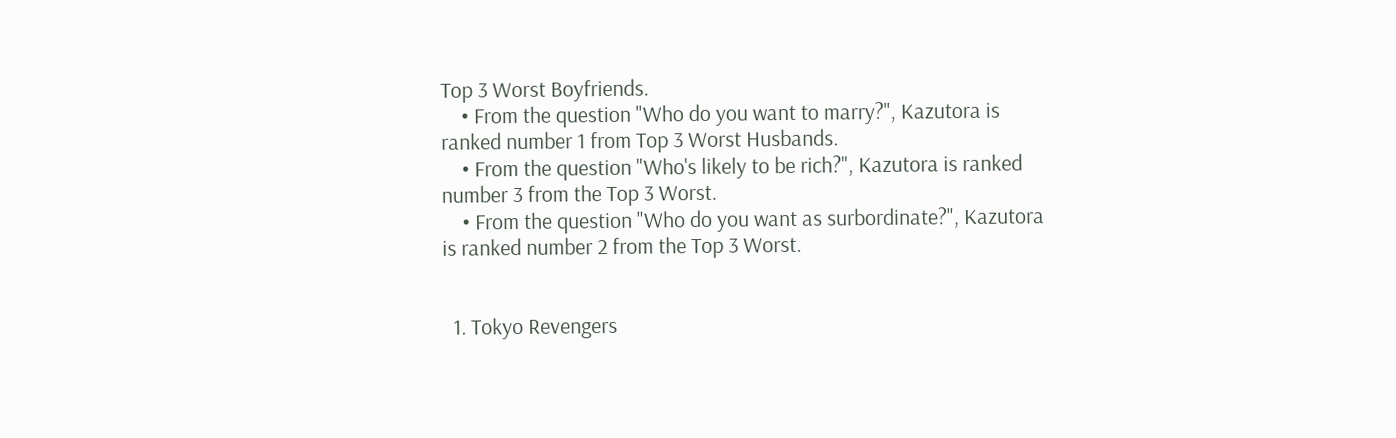Top 3 Worst Boyfriends.
    • From the question "Who do you want to marry?", Kazutora is ranked number 1 from Top 3 Worst Husbands.
    • From the question "Who's likely to be rich?", Kazutora is ranked number 3 from the Top 3 Worst.
    • From the question "Who do you want as surbordinate?", Kazutora is ranked number 2 from the Top 3 Worst.


  1. Tokyo Revengers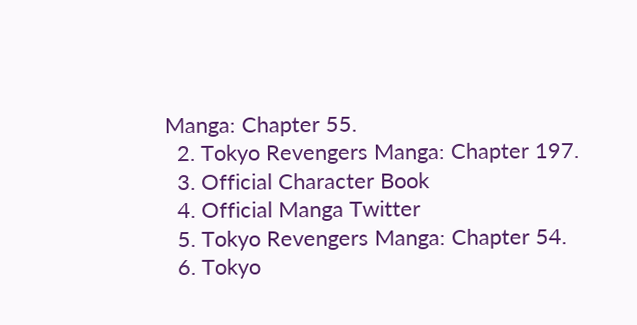Manga: Chapter 55.
  2. Tokyo Revengers Manga: Chapter 197.
  3. Official Character Book
  4. Official Manga Twitter
  5. Tokyo Revengers Manga: Chapter 54.
  6. Tokyo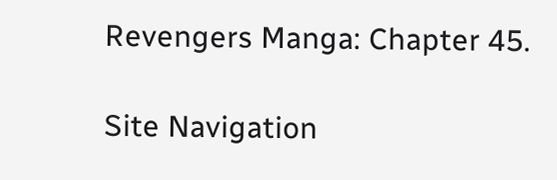Revengers Manga: Chapter 45.

Site Navigation